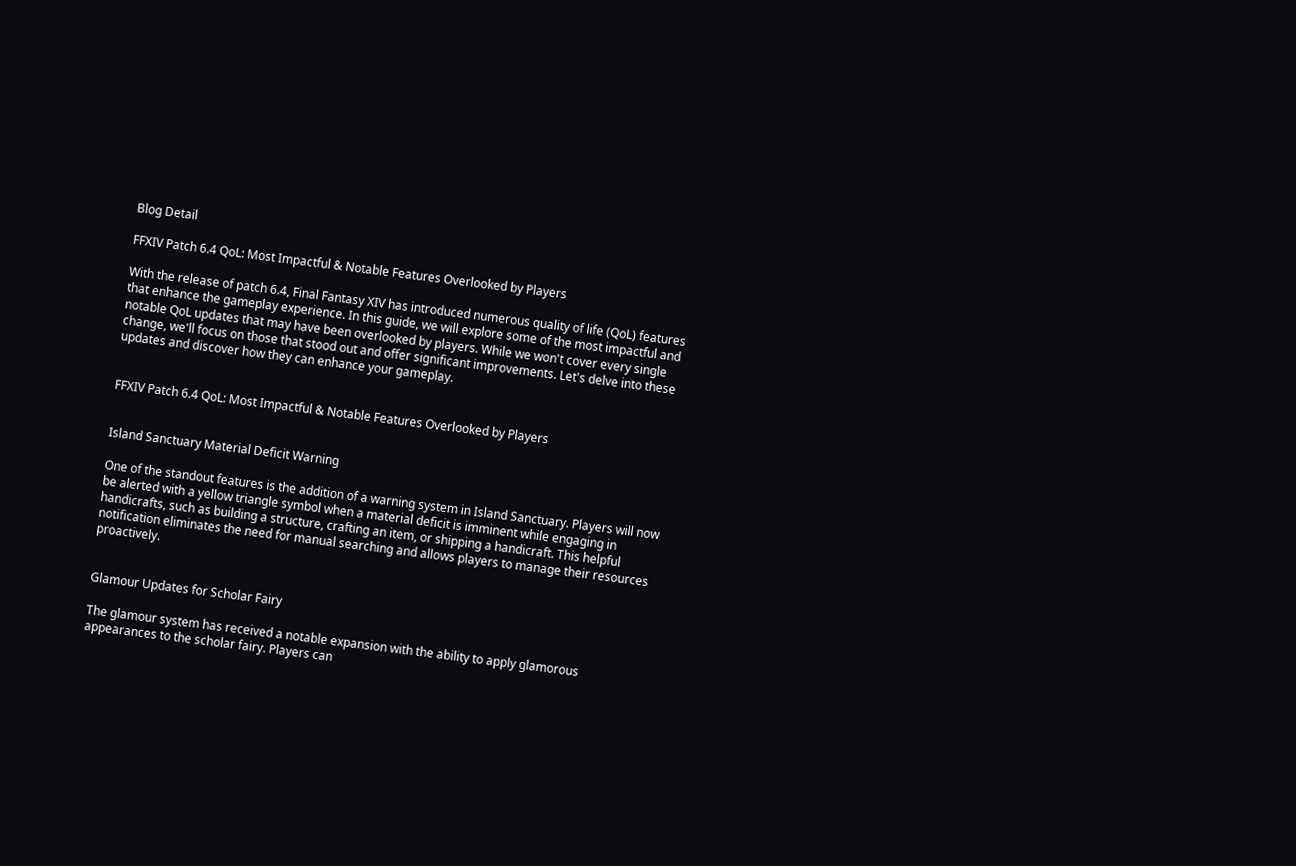Blog Detail

FFXIV Patch 6.4 QoL: Most Impactful & Notable Features Overlooked by Players

With the release of patch 6.4, Final Fantasy XIV has introduced numerous quality of life (QoL) features that enhance the gameplay experience. In this guide, we will explore some of the most impactful and notable QoL updates that may have been overlooked by players. While we won't cover every single change, we'll focus on those that stood out and offer significant improvements. Let's delve into these updates and discover how they can enhance your gameplay.


FFXIV Patch 6.4 QoL: Most Impactful & Notable Features Overlooked by Players


Island Sanctuary Material Deficit Warning

One of the standout features is the addition of a warning system in Island Sanctuary. Players will now be alerted with a yellow triangle symbol when a material deficit is imminent while engaging in handicrafts, such as building a structure, crafting an item, or shipping a handicraft. This helpful notification eliminates the need for manual searching and allows players to manage their resources proactively.


Glamour Updates for Scholar Fairy

The glamour system has received a notable expansion with the ability to apply glamorous appearances to the scholar fairy. Players can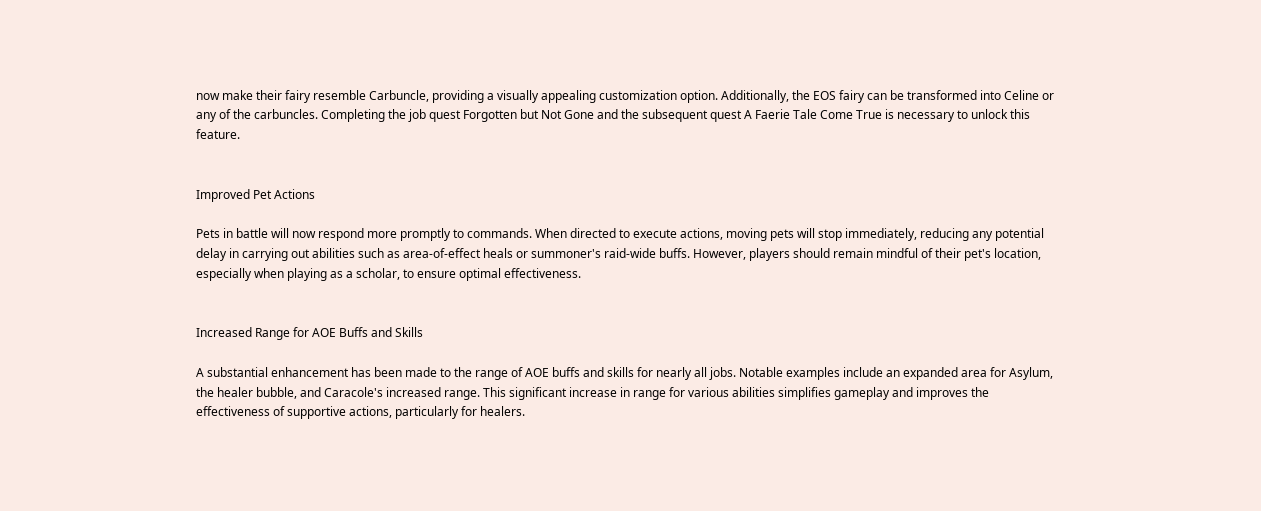now make their fairy resemble Carbuncle, providing a visually appealing customization option. Additionally, the EOS fairy can be transformed into Celine or any of the carbuncles. Completing the job quest Forgotten but Not Gone and the subsequent quest A Faerie Tale Come True is necessary to unlock this feature.


Improved Pet Actions

Pets in battle will now respond more promptly to commands. When directed to execute actions, moving pets will stop immediately, reducing any potential delay in carrying out abilities such as area-of-effect heals or summoner's raid-wide buffs. However, players should remain mindful of their pet's location, especially when playing as a scholar, to ensure optimal effectiveness.


Increased Range for AOE Buffs and Skills

A substantial enhancement has been made to the range of AOE buffs and skills for nearly all jobs. Notable examples include an expanded area for Asylum, the healer bubble, and Caracole's increased range. This significant increase in range for various abilities simplifies gameplay and improves the effectiveness of supportive actions, particularly for healers.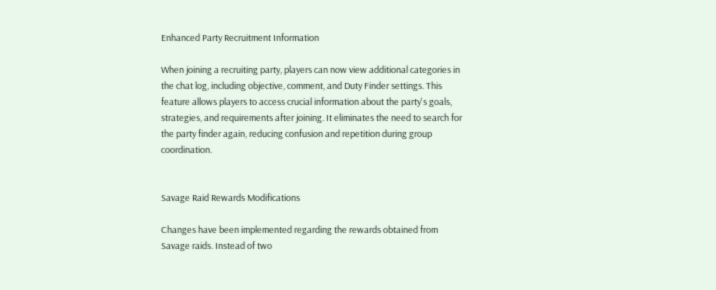Enhanced Party Recruitment Information

When joining a recruiting party, players can now view additional categories in the chat log, including objective, comment, and Duty Finder settings. This feature allows players to access crucial information about the party's goals, strategies, and requirements after joining. It eliminates the need to search for the party finder again, reducing confusion and repetition during group coordination.


Savage Raid Rewards Modifications

Changes have been implemented regarding the rewards obtained from Savage raids. Instead of two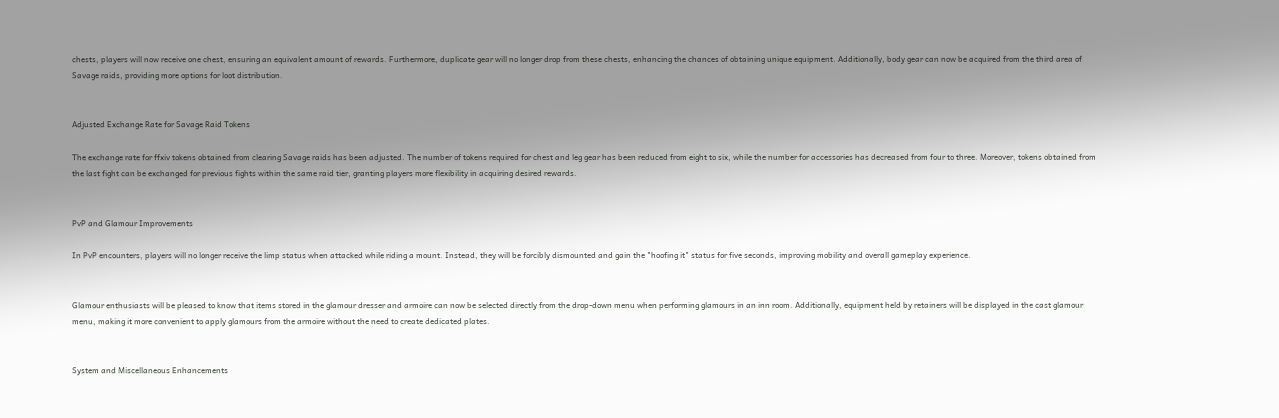chests, players will now receive one chest, ensuring an equivalent amount of rewards. Furthermore, duplicate gear will no longer drop from these chests, enhancing the chances of obtaining unique equipment. Additionally, body gear can now be acquired from the third area of Savage raids, providing more options for loot distribution.


Adjusted Exchange Rate for Savage Raid Tokens

The exchange rate for ffxiv tokens obtained from clearing Savage raids has been adjusted. The number of tokens required for chest and leg gear has been reduced from eight to six, while the number for accessories has decreased from four to three. Moreover, tokens obtained from the last fight can be exchanged for previous fights within the same raid tier, granting players more flexibility in acquiring desired rewards.


PvP and Glamour Improvements

In PvP encounters, players will no longer receive the limp status when attacked while riding a mount. Instead, they will be forcibly dismounted and gain the "hoofing it" status for five seconds, improving mobility and overall gameplay experience.


Glamour enthusiasts will be pleased to know that items stored in the glamour dresser and armoire can now be selected directly from the drop-down menu when performing glamours in an inn room. Additionally, equipment held by retainers will be displayed in the cast glamour menu, making it more convenient to apply glamours from the armoire without the need to create dedicated plates.


System and Miscellaneous Enhancements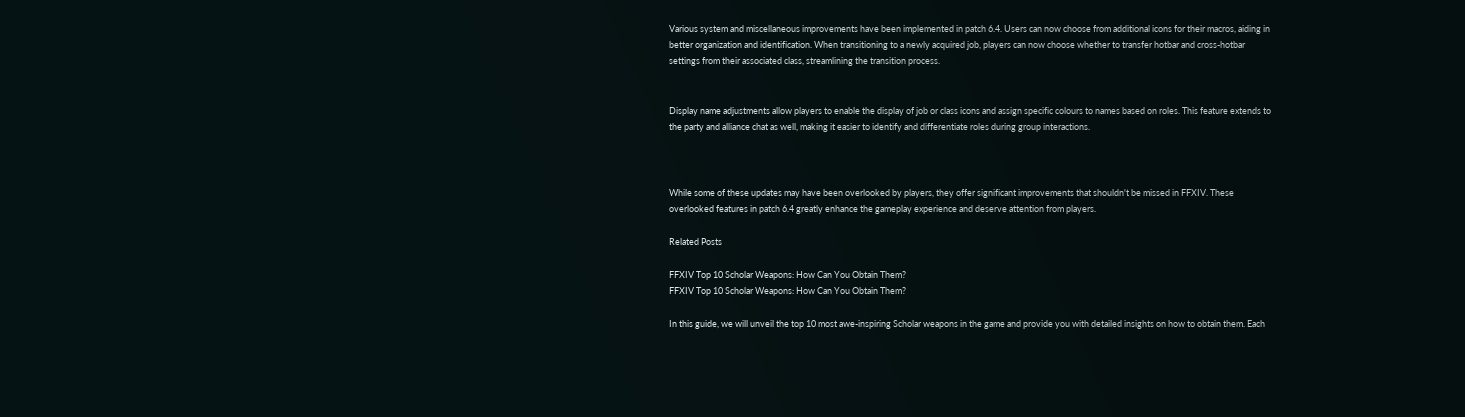Various system and miscellaneous improvements have been implemented in patch 6.4. Users can now choose from additional icons for their macros, aiding in better organization and identification. When transitioning to a newly acquired job, players can now choose whether to transfer hotbar and cross-hotbar settings from their associated class, streamlining the transition process.


Display name adjustments allow players to enable the display of job or class icons and assign specific colours to names based on roles. This feature extends to the party and alliance chat as well, making it easier to identify and differentiate roles during group interactions.



While some of these updates may have been overlooked by players, they offer significant improvements that shouldn't be missed in FFXIV. These overlooked features in patch 6.4 greatly enhance the gameplay experience and deserve attention from players.

Related Posts

FFXIV Top 10 Scholar Weapons: How Can You Obtain Them?
FFXIV Top 10 Scholar Weapons: How Can You Obtain Them?

In this guide, we will unveil the top 10 most awe-inspiring Scholar weapons in the game and provide you with detailed insights on how to obtain them. Each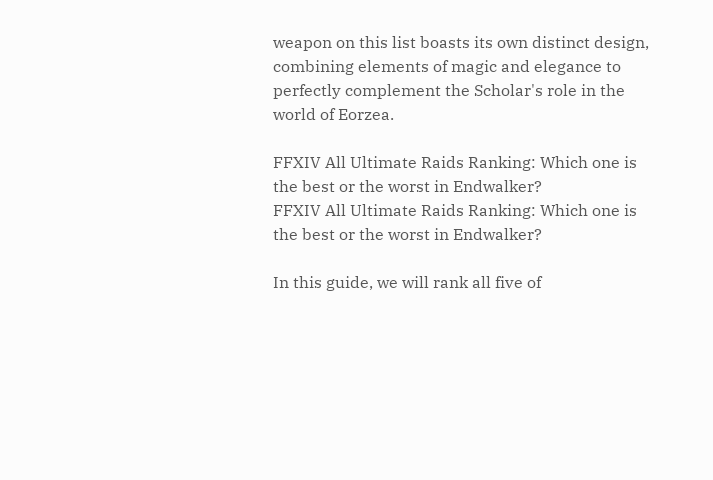weapon on this list boasts its own distinct design, combining elements of magic and elegance to perfectly complement the Scholar's role in the world of Eorzea.

FFXIV All Ultimate Raids Ranking: Which one is the best or the worst in Endwalker?
FFXIV All Ultimate Raids Ranking: Which one is the best or the worst in Endwalker?

In this guide, we will rank all five of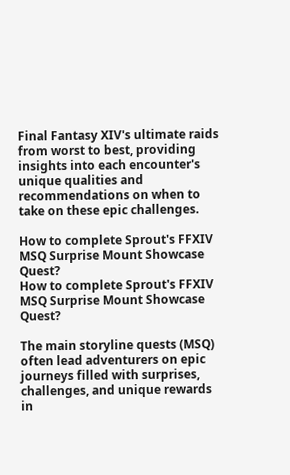Final Fantasy XIV's ultimate raids from worst to best, providing insights into each encounter's unique qualities and recommendations on when to take on these epic challenges.

How to complete Sprout's FFXIV MSQ Surprise Mount Showcase Quest?
How to complete Sprout's FFXIV MSQ Surprise Mount Showcase Quest?

The main storyline quests (MSQ) often lead adventurers on epic journeys filled with surprises, challenges, and unique rewards in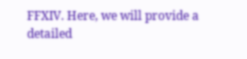FFXIV. Here, we will provide a detailed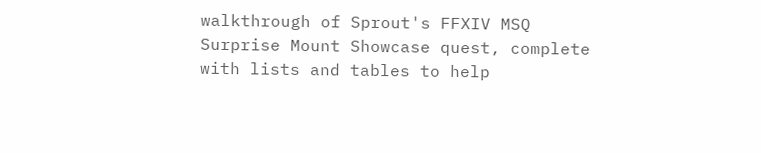walkthrough of Sprout's FFXIV MSQ Surprise Mount Showcase quest, complete with lists and tables to help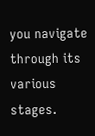you navigate through its various stages.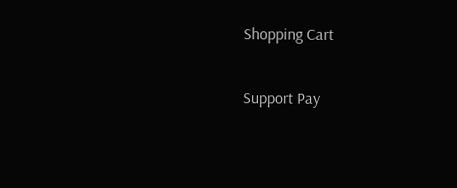Shopping Cart

Support Pay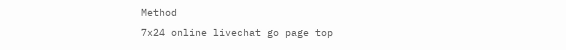Method
7x24 online livechat go page top